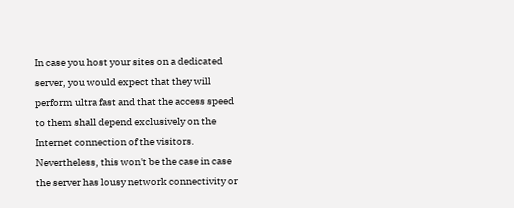In case you host your sites on a dedicated server, you would expect that they will perform ultra fast and that the access speed to them shall depend exclusively on the Internet connection of the visitors. Nevertheless, this won't be the case in case the server has lousy network connectivity or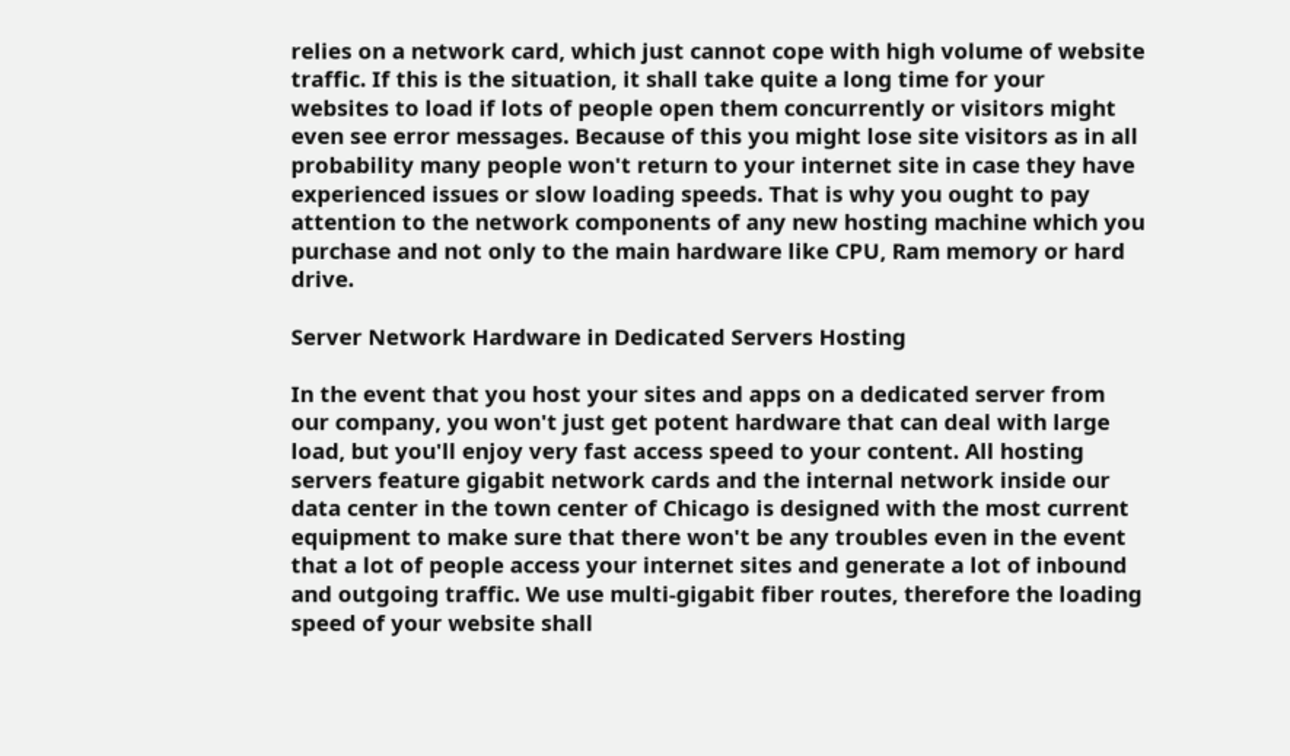relies on a network card, which just cannot cope with high volume of website traffic. If this is the situation, it shall take quite a long time for your websites to load if lots of people open them concurrently or visitors might even see error messages. Because of this you might lose site visitors as in all probability many people won't return to your internet site in case they have experienced issues or slow loading speeds. That is why you ought to pay attention to the network components of any new hosting machine which you purchase and not only to the main hardware like CPU, Ram memory or hard drive.

Server Network Hardware in Dedicated Servers Hosting

In the event that you host your sites and apps on a dedicated server from our company, you won't just get potent hardware that can deal with large load, but you'll enjoy very fast access speed to your content. All hosting servers feature gigabit network cards and the internal network inside our data center in the town center of Chicago is designed with the most current equipment to make sure that there won't be any troubles even in the event that a lot of people access your internet sites and generate a lot of inbound and outgoing traffic. We use multi-gigabit fiber routes, therefore the loading speed of your website shall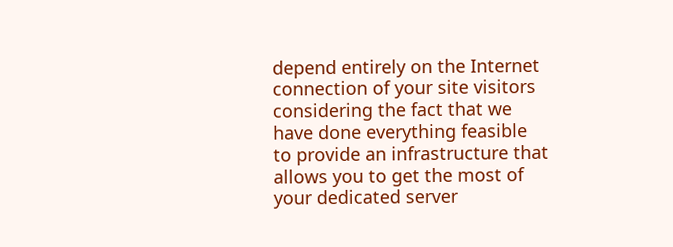depend entirely on the Internet connection of your site visitors considering the fact that we have done everything feasible to provide an infrastructure that allows you to get the most of your dedicated server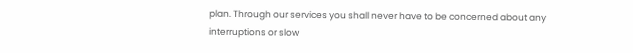plan. Through our services you shall never have to be concerned about any interruptions or slow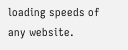loading speeds of any website.